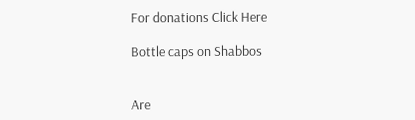For donations Click Here

Bottle caps on Shabbos


Are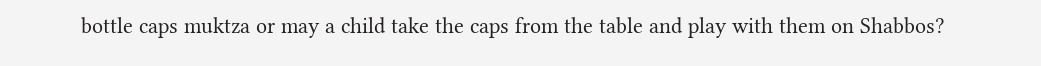bottle caps muktza or may a child take the caps from the table and play with them on Shabbos?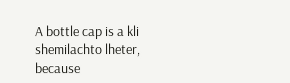A bottle cap is a kli shemilachto lheter, because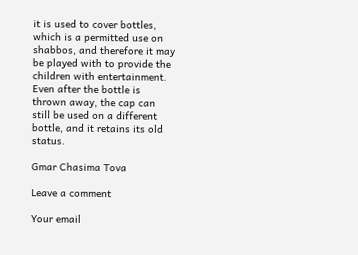it is used to cover bottles, which is a permitted use on shabbos, and therefore it may be played with to provide the children with entertainment. Even after the bottle is thrown away, the cap can still be used on a different bottle, and it retains its old status.

Gmar Chasima Tova

Leave a comment

Your email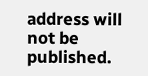address will not be published.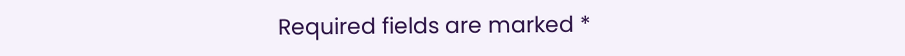Required fields are marked *